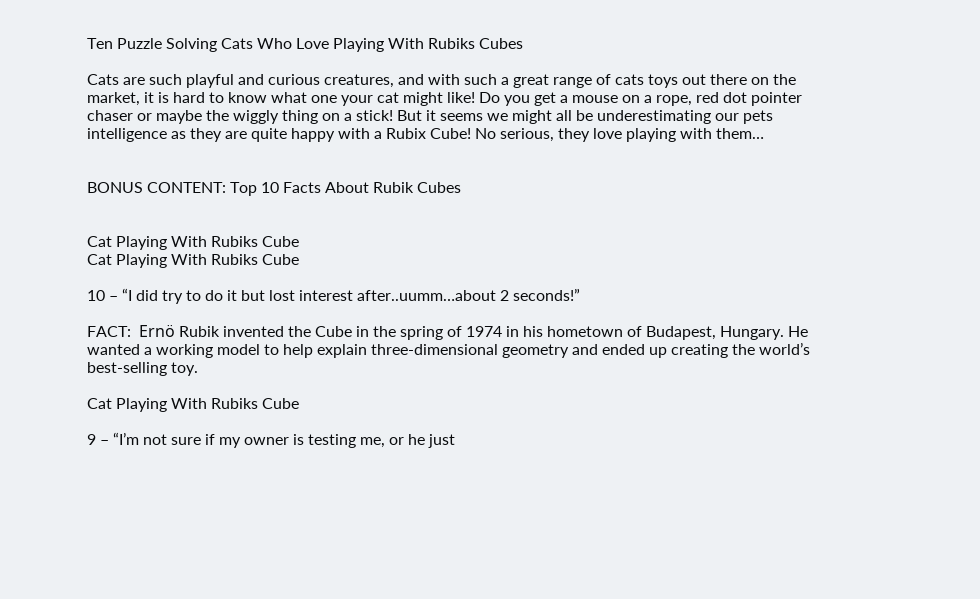Ten Puzzle Solving Cats Who Love Playing With Rubiks Cubes

Cats are such playful and curious creatures, and with such a great range of cats toys out there on the market, it is hard to know what one your cat might like! Do you get a mouse on a rope, red dot pointer chaser or maybe the wiggly thing on a stick! But it seems we might all be underestimating our pets intelligence as they are quite happy with a Rubix Cube! No serious, they love playing with them…


BONUS CONTENT: Top 10 Facts About Rubik Cubes


Cat Playing With Rubiks Cube
Cat Playing With Rubiks Cube

10 – “I did try to do it but lost interest after..uumm…about 2 seconds!”

FACT:  Ernö Rubik invented the Cube in the spring of 1974 in his hometown of Budapest, Hungary. He wanted a working model to help explain three-dimensional geometry and ended up creating the world’s best-selling toy.

Cat Playing With Rubiks Cube

9 – “I’m not sure if my owner is testing me, or he just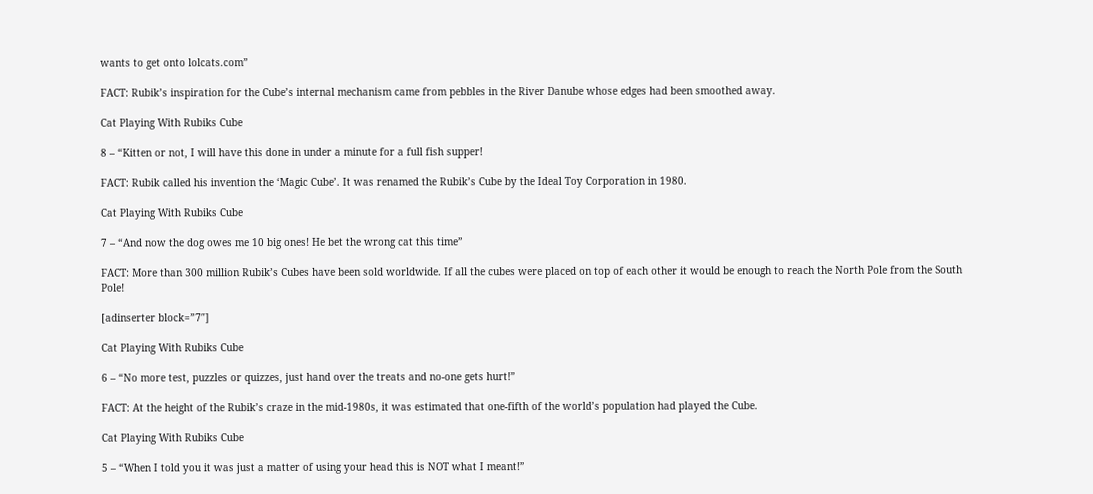wants to get onto lolcats.com”

FACT: Rubik’s inspiration for the Cube’s internal mechanism came from pebbles in the River Danube whose edges had been smoothed away.

Cat Playing With Rubiks Cube

8 – “Kitten or not, I will have this done in under a minute for a full fish supper!

FACT: Rubik called his invention the ‘Magic Cube’. It was renamed the Rubik’s Cube by the Ideal Toy Corporation in 1980.

Cat Playing With Rubiks Cube

7 – “And now the dog owes me 10 big ones! He bet the wrong cat this time”

FACT: More than 300 million Rubik’s Cubes have been sold worldwide. If all the cubes were placed on top of each other it would be enough to reach the North Pole from the South Pole!

[adinserter block=”7″]

Cat Playing With Rubiks Cube

6 – “No more test, puzzles or quizzes, just hand over the treats and no-one gets hurt!”

FACT: At the height of the Rubik’s craze in the mid-1980s, it was estimated that one-fifth of the world’s population had played the Cube.

Cat Playing With Rubiks Cube

5 – “When I told you it was just a matter of using your head this is NOT what I meant!”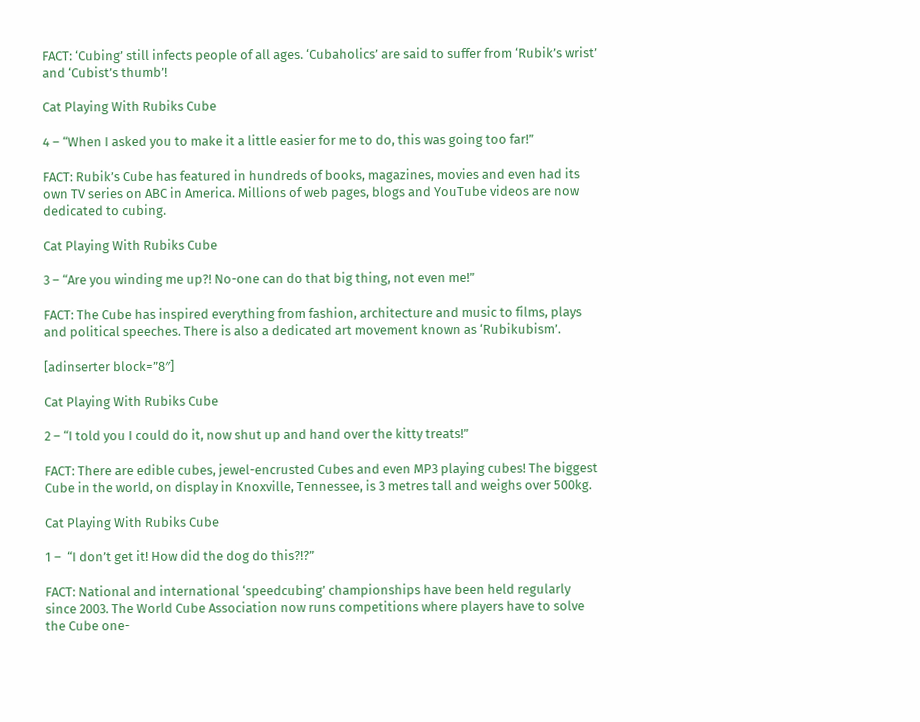FACT: ‘Cubing’ still infects people of all ages. ‘Cubaholics’ are said to suffer from ‘Rubik’s wrist’ and ‘Cubist’s thumb’!

Cat Playing With Rubiks Cube

4 – “When I asked you to make it a little easier for me to do, this was going too far!”

FACT: Rubik’s Cube has featured in hundreds of books, magazines, movies and even had its own TV series on ABC in America. Millions of web pages, blogs and YouTube videos are now dedicated to cubing.

Cat Playing With Rubiks Cube

3 – “Are you winding me up?! No-one can do that big thing, not even me!”

FACT: The Cube has inspired everything from fashion, architecture and music to films, plays and political speeches. There is also a dedicated art movement known as ‘Rubikubism’.

[adinserter block=”8″]

Cat Playing With Rubiks Cube

2 – “I told you I could do it, now shut up and hand over the kitty treats!”

FACT: There are edible cubes, jewel-encrusted Cubes and even MP3 playing cubes! The biggest Cube in the world, on display in Knoxville, Tennessee, is 3 metres tall and weighs over 500kg.

Cat Playing With Rubiks Cube

1 –  “I don’t get it! How did the dog do this?!?”

FACT: National and international ‘speedcubing’ championships have been held regularly since 2003. The World Cube Association now runs competitions where players have to solve the Cube one-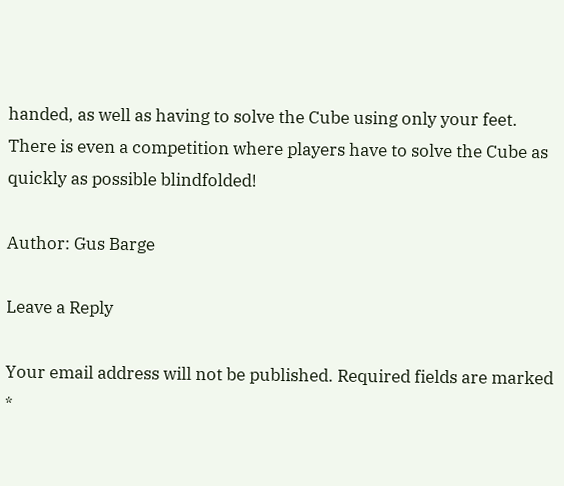handed, as well as having to solve the Cube using only your feet. There is even a competition where players have to solve the Cube as quickly as possible blindfolded!

Author: Gus Barge

Leave a Reply

Your email address will not be published. Required fields are marked *